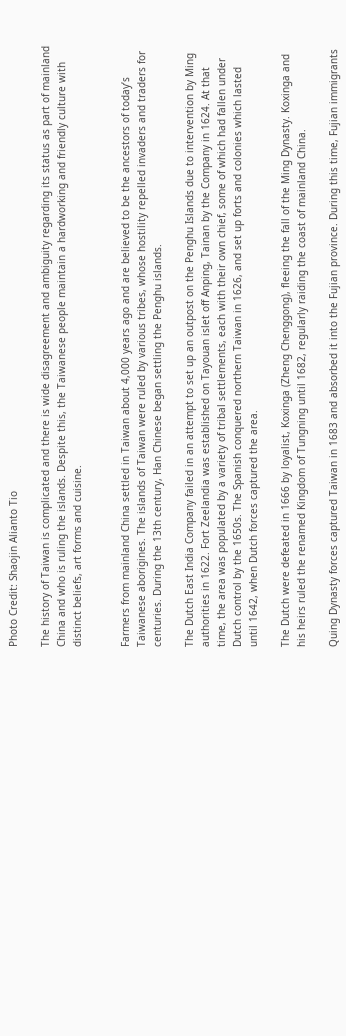Photo Credit: Shaojin Alianto Tio

The history of Taiwan is complicated and there is wide disagreement and ambiguity regarding its status as part of mainland China and who is ruling the islands. Despite this, the Taiwanese people maintain a hardworking and friendly culture with distinct beliefs, art forms and cuisine.


Farmers from mainland China settled in Taiwan about 4,000 years ago and are believed to be the ancestors of today’s Taiwanese aborigines. The islands of Taiwan were ruled by various tribes, whose hostility repelled invaders and traders for centuries. During the 13th century, Han Chinese began settling the Penghu islands.

The Dutch East India Company failed in an attempt to set up an outpost on the Penghu Islands due to intervention by Ming authorities in 1622. Fort Zeelandia was established on Tayouan islet off Anping, Tainan by the Company in 1624. At that time, the area was populated by a variety of tribal settlements, each with their own chief, some of which had fallen under Dutch control by the 1650s. The Spanish conquered northern Taiwan in 1626, and set up forts and colonies which lasted until 1642, when Dutch forces captured the area.

The Dutch were defeated in 1666 by loyalist, Koxinga (Zheng Chenggong), fleeing the fall of the Ming Dynasty. Koxinga and his heirs ruled the renamed Kingdom of Tungning until 1682, regularly raiding the coast of mainland China.

Quing Dynasty forces captured Taiwan in 1683 and absorbed it into the Fujian province. During this time, Fujian immigrants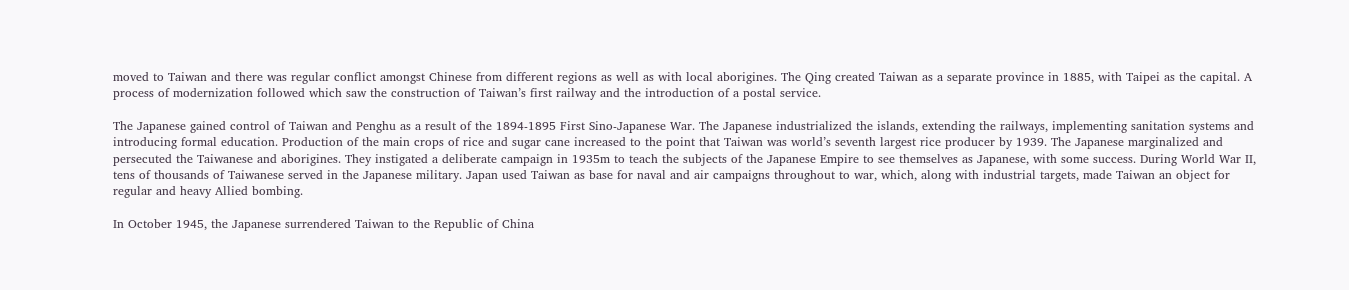moved to Taiwan and there was regular conflict amongst Chinese from different regions as well as with local aborigines. The Qing created Taiwan as a separate province in 1885, with Taipei as the capital. A process of modernization followed which saw the construction of Taiwan’s first railway and the introduction of a postal service.

The Japanese gained control of Taiwan and Penghu as a result of the 1894-1895 First Sino-Japanese War. The Japanese industrialized the islands, extending the railways, implementing sanitation systems and introducing formal education. Production of the main crops of rice and sugar cane increased to the point that Taiwan was world’s seventh largest rice producer by 1939. The Japanese marginalized and persecuted the Taiwanese and aborigines. They instigated a deliberate campaign in 1935m to teach the subjects of the Japanese Empire to see themselves as Japanese, with some success. During World War II, tens of thousands of Taiwanese served in the Japanese military. Japan used Taiwan as base for naval and air campaigns throughout to war, which, along with industrial targets, made Taiwan an object for regular and heavy Allied bombing.

In October 1945, the Japanese surrendered Taiwan to the Republic of China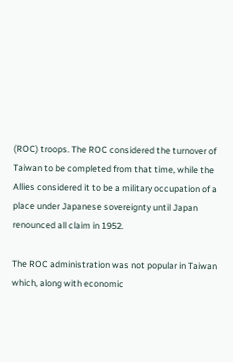(ROC) troops. The ROC considered the turnover of Taiwan to be completed from that time, while the Allies considered it to be a military occupation of a place under Japanese sovereignty until Japan renounced all claim in 1952.

The ROC administration was not popular in Taiwan which, along with economic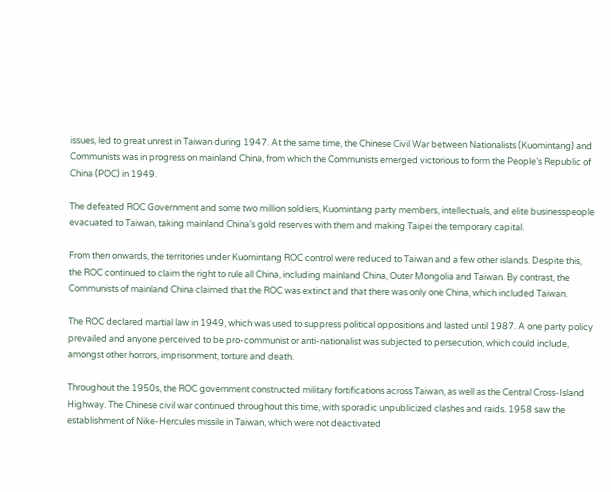issues, led to great unrest in Taiwan during 1947. At the same time, the Chinese Civil War between Nationalists (Kuomintang) and Communists was in progress on mainland China, from which the Communists emerged victorious to form the People’s Republic of China (POC) in 1949.

The defeated ROC Government and some two million soldiers, Kuomintang party members, intellectuals, and elite businesspeople evacuated to Taiwan, taking mainland China’s gold reserves with them and making Taipei the temporary capital.

From then onwards, the territories under Kuomintang ROC control were reduced to Taiwan and a few other islands. Despite this, the ROC continued to claim the right to rule all China, including mainland China, Outer Mongolia and Taiwan. By contrast, the Communists of mainland China claimed that the ROC was extinct and that there was only one China, which included Taiwan.

The ROC declared martial law in 1949, which was used to suppress political oppositions and lasted until 1987. A one party policy prevailed and anyone perceived to be pro-communist or anti-nationalist was subjected to persecution, which could include, amongst other horrors, imprisonment, torture and death.

Throughout the 1950s, the ROC government constructed military fortifications across Taiwan, as well as the Central Cross-Island Highway. The Chinese civil war continued throughout this time, with sporadic unpublicized clashes and raids. 1958 saw the establishment of Nike-Hercules missile in Taiwan, which were not deactivated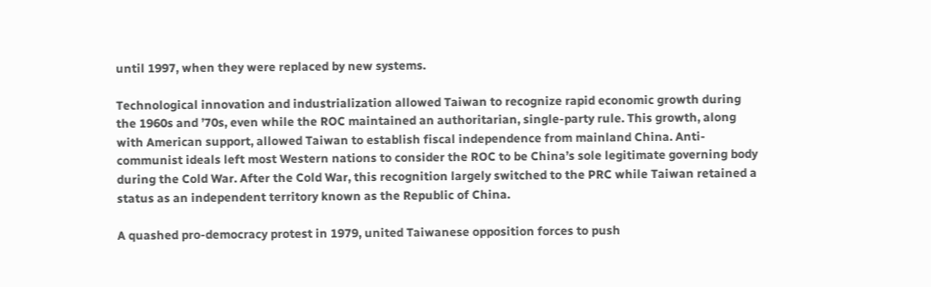until 1997, when they were replaced by new systems.

Technological innovation and industrialization allowed Taiwan to recognize rapid economic growth during the 1960s and ’70s, even while the ROC maintained an authoritarian, single-party rule. This growth, along with American support, allowed Taiwan to establish fiscal independence from mainland China. Anti-communist ideals left most Western nations to consider the ROC to be China’s sole legitimate governing body during the Cold War. After the Cold War, this recognition largely switched to the PRC while Taiwan retained a status as an independent territory known as the Republic of China.

A quashed pro-democracy protest in 1979, united Taiwanese opposition forces to push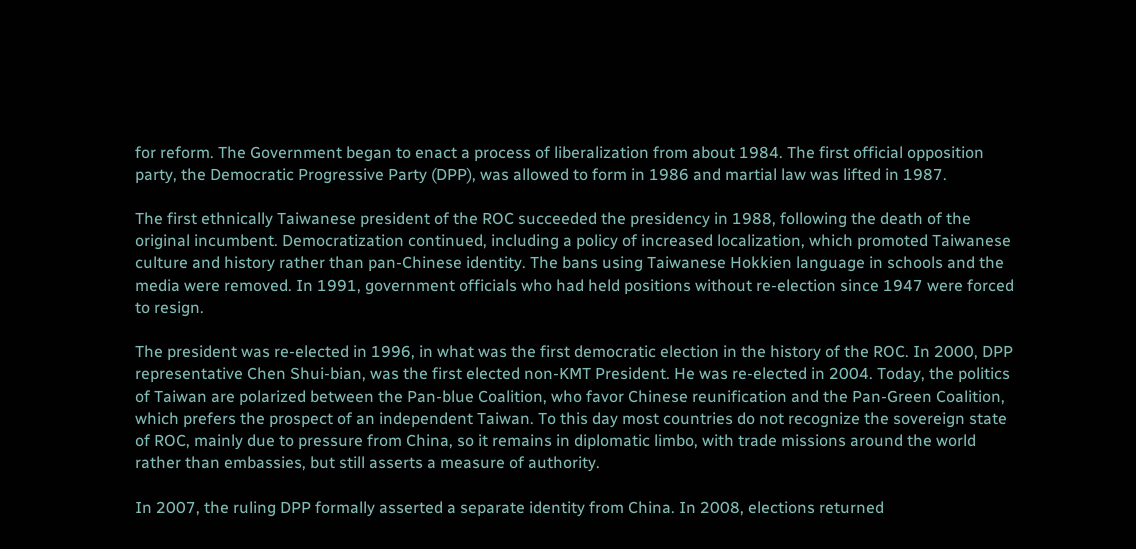for reform. The Government began to enact a process of liberalization from about 1984. The first official opposition party, the Democratic Progressive Party (DPP), was allowed to form in 1986 and martial law was lifted in 1987.

The first ethnically Taiwanese president of the ROC succeeded the presidency in 1988, following the death of the original incumbent. Democratization continued, including a policy of increased localization, which promoted Taiwanese culture and history rather than pan-Chinese identity. The bans using Taiwanese Hokkien language in schools and the media were removed. In 1991, government officials who had held positions without re-election since 1947 were forced to resign.

The president was re-elected in 1996, in what was the first democratic election in the history of the ROC. In 2000, DPP representative Chen Shui-bian, was the first elected non-KMT President. He was re-elected in 2004. Today, the politics of Taiwan are polarized between the Pan-blue Coalition, who favor Chinese reunification and the Pan-Green Coalition, which prefers the prospect of an independent Taiwan. To this day most countries do not recognize the sovereign state of ROC, mainly due to pressure from China, so it remains in diplomatic limbo, with trade missions around the world rather than embassies, but still asserts a measure of authority.

In 2007, the ruling DPP formally asserted a separate identity from China. In 2008, elections returned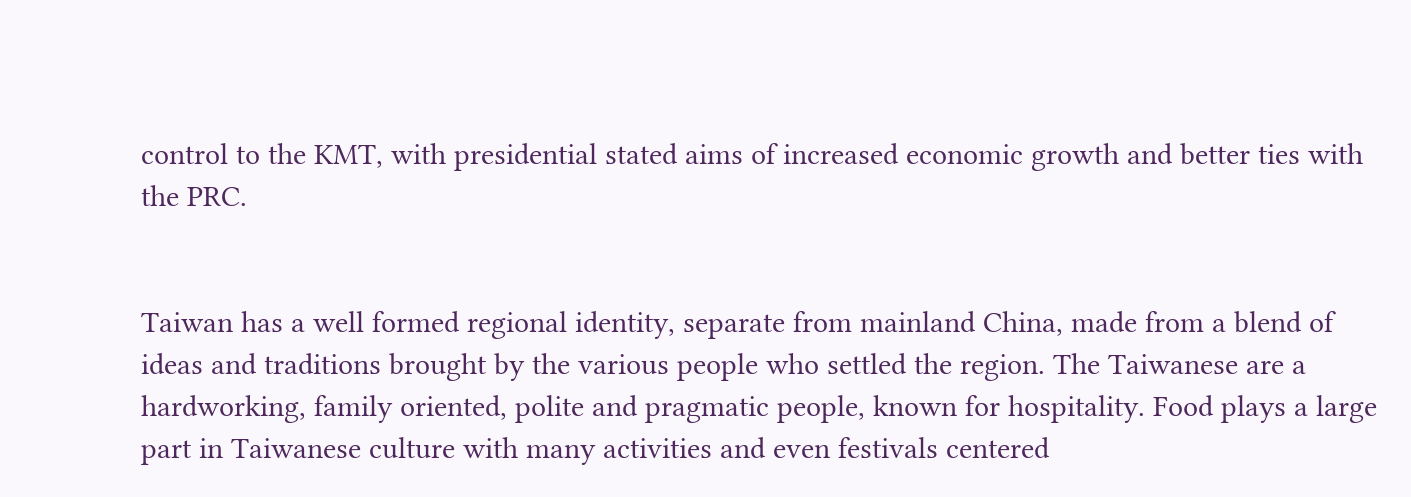control to the KMT, with presidential stated aims of increased economic growth and better ties with the PRC.


Taiwan has a well formed regional identity, separate from mainland China, made from a blend of ideas and traditions brought by the various people who settled the region. The Taiwanese are a hardworking, family oriented, polite and pragmatic people, known for hospitality. Food plays a large part in Taiwanese culture with many activities and even festivals centered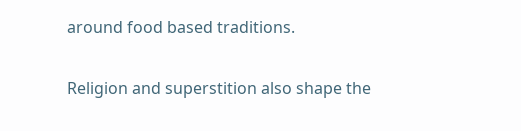around food based traditions.

Religion and superstition also shape the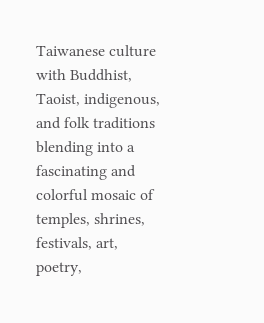Taiwanese culture with Buddhist, Taoist, indigenous, and folk traditions blending into a fascinating and colorful mosaic of temples, shrines, festivals, art, poetry,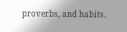proverbs, and habits.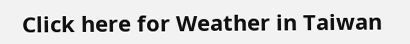Click here for Weather in Taiwan